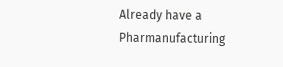Already have a Pharmanufacturing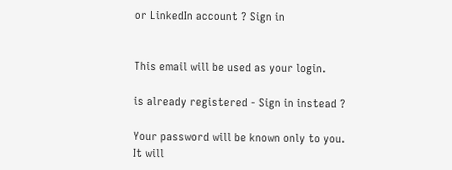or LinkedIn account ? Sign in


This email will be used as your login.

is already registered - Sign in instead ?

Your password will be known only to you.
It will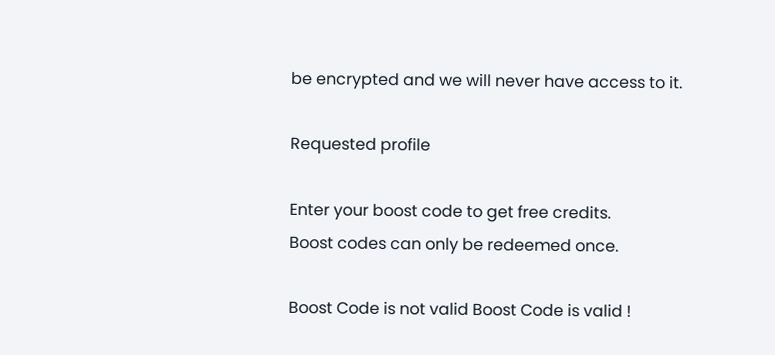be encrypted and we will never have access to it.

Requested profile

Enter your boost code to get free credits.
Boost codes can only be redeemed once.

Boost Code is not valid Boost Code is valid !